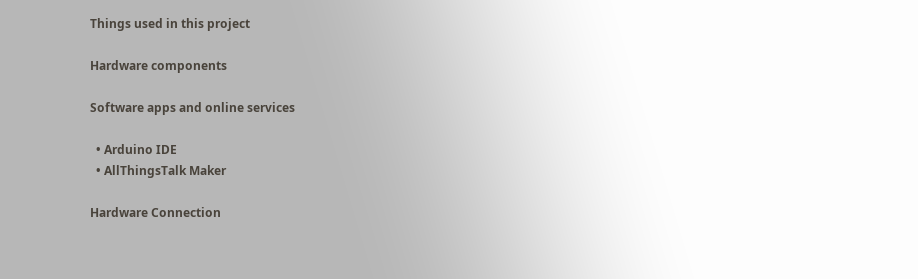Things used in this project

Hardware components

Software apps and online services

  • Arduino IDE
  • AllThingsTalk Maker

Hardware Connection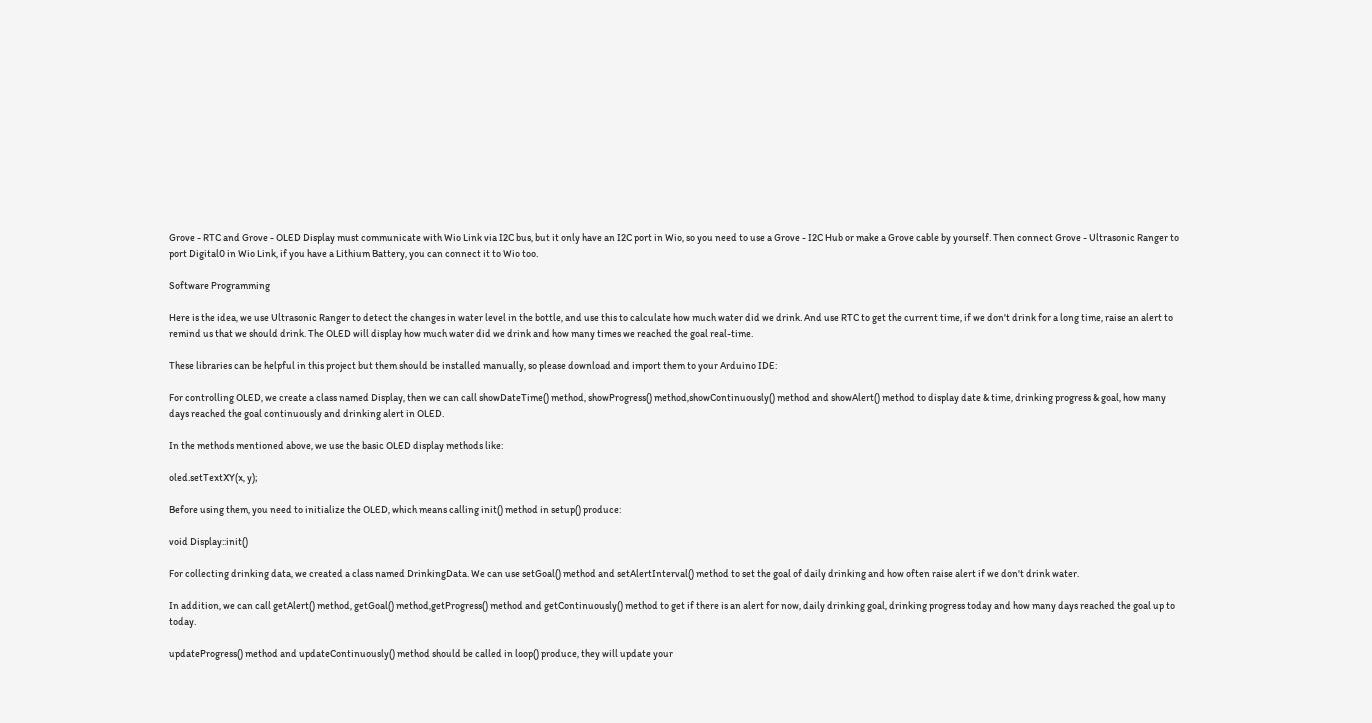Grove - RTC and Grove - OLED Display must communicate with Wio Link via I2C bus, but it only have an I2C port in Wio, so you need to use a Grove - I2C Hub or make a Grove cable by yourself. Then connect Grove - Ultrasonic Ranger to port Digital0 in Wio Link, if you have a Lithium Battery, you can connect it to Wio too.

Software Programming

Here is the idea, we use Ultrasonic Ranger to detect the changes in water level in the bottle, and use this to calculate how much water did we drink. And use RTC to get the current time, if we don't drink for a long time, raise an alert to remind us that we should drink. The OLED will display how much water did we drink and how many times we reached the goal real-time.

These libraries can be helpful in this project but them should be installed manually, so please download and import them to your Arduino IDE:

For controlling OLED, we create a class named Display, then we can call showDateTime() method, showProgress() method,showContinuously() method and showAlert() method to display date & time, drinking progress & goal, how many days reached the goal continuously and drinking alert in OLED.

In the methods mentioned above, we use the basic OLED display methods like:

oled.setTextXY(x, y);

Before using them, you need to initialize the OLED, which means calling init() method in setup() produce:

void Display::init()

For collecting drinking data, we created a class named DrinkingData. We can use setGoal() method and setAlertInterval() method to set the goal of daily drinking and how often raise alert if we don't drink water.

In addition, we can call getAlert() method, getGoal() method,getProgress() method and getContinuously() method to get if there is an alert for now, daily drinking goal, drinking progress today and how many days reached the goal up to today.

updateProgress() method and updateContinuously() method should be called in loop() produce, they will update your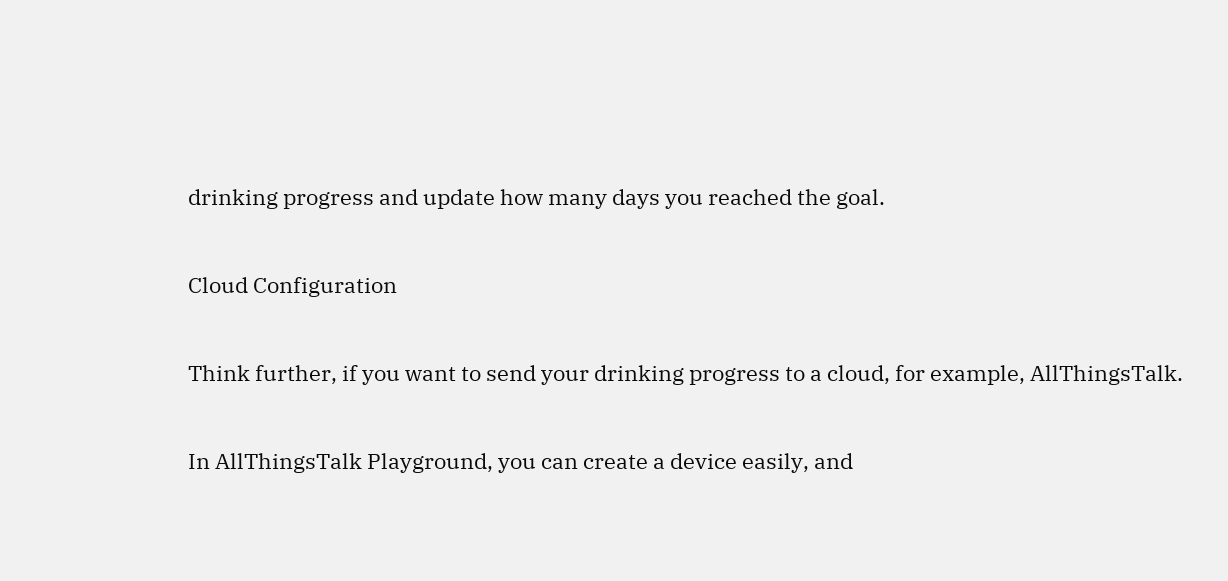drinking progress and update how many days you reached the goal.

Cloud Configuration

Think further, if you want to send your drinking progress to a cloud, for example, AllThingsTalk.

In AllThingsTalk Playground, you can create a device easily, and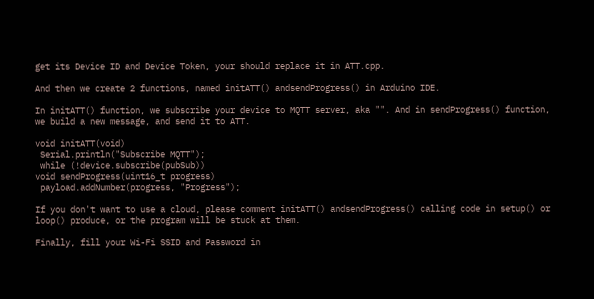get its Device ID and Device Token, your should replace it in ATT.cpp.

And then we create 2 functions, named initATT() andsendProgress() in Arduino IDE.

In initATT() function, we subscribe your device to MQTT server, aka "". And in sendProgress() function, we build a new message, and send it to ATT.

void initATT(void)
 Serial.println("Subscribe MQTT");
 while (!device.subscribe(pubSub))
void sendProgress(uint16_t progress)
 payload.addNumber(progress, "Progress");

If you don't want to use a cloud, please comment initATT() andsendProgress() calling code in setup() or loop() produce, or the program will be stuck at them.

Finally, fill your Wi-Fi SSID and Password in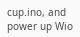cup.ino, and power up Wio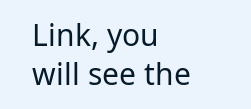Link, you will see the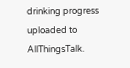drinking progress uploaded to AllThingsTalk.